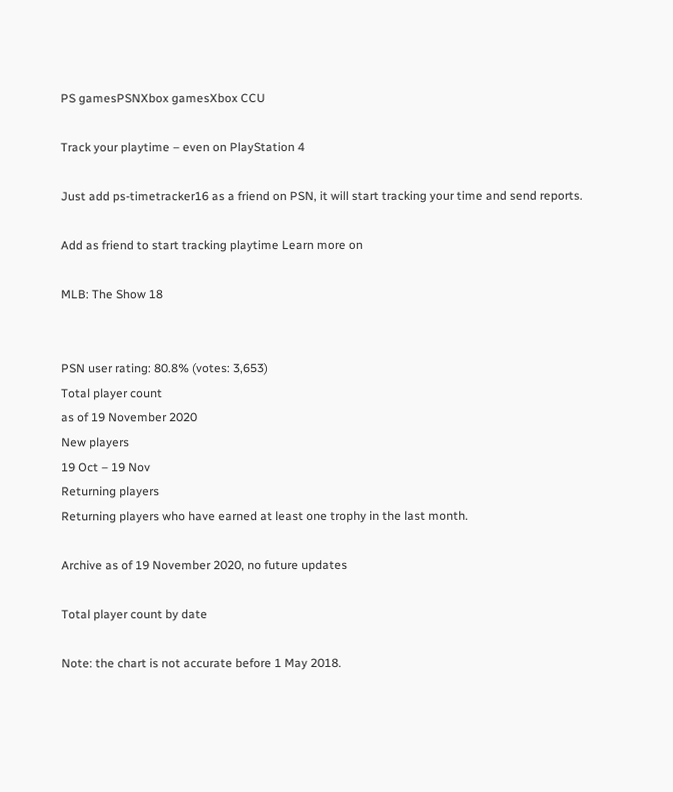PS gamesPSNXbox gamesXbox CCU

Track your playtime – even on PlayStation 4

Just add ps-timetracker16 as a friend on PSN, it will start tracking your time and send reports.

Add as friend to start tracking playtime Learn more on

MLB: The Show 18


PSN user rating: 80.8% (votes: 3,653)
Total player count
as of 19 November 2020
New players
19 Oct – 19 Nov
Returning players
Returning players who have earned at least one trophy in the last month.

Archive as of 19 November 2020, no future updates

Total player count by date

Note: the chart is not accurate before 1 May 2018.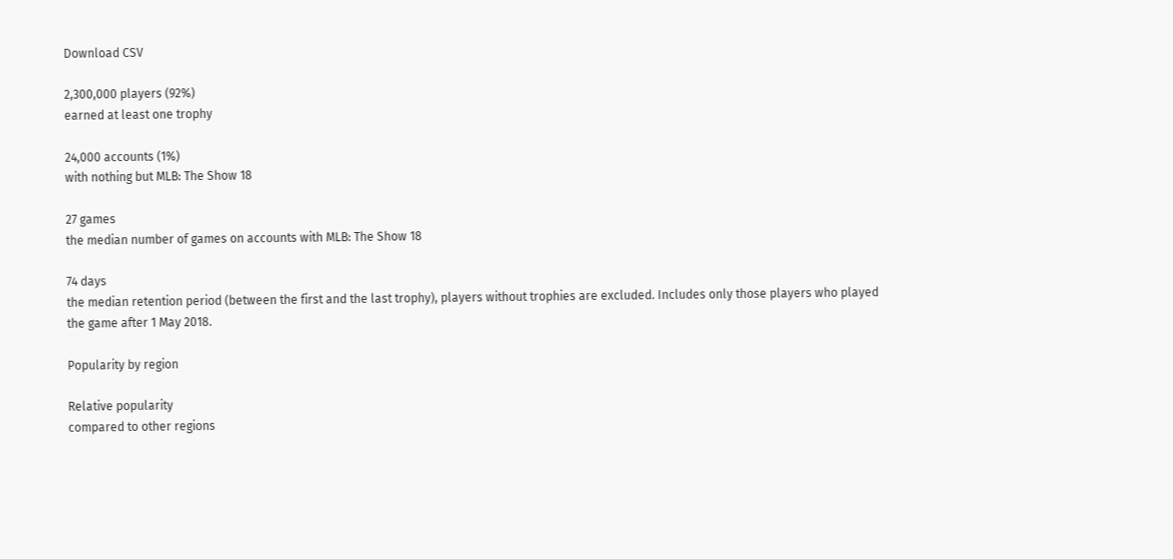Download CSV

2,300,000 players (92%)
earned at least one trophy

24,000 accounts (1%)
with nothing but MLB: The Show 18

27 games
the median number of games on accounts with MLB: The Show 18

74 days
the median retention period (between the first and the last trophy), players without trophies are excluded. Includes only those players who played the game after 1 May 2018.

Popularity by region

Relative popularity
compared to other regions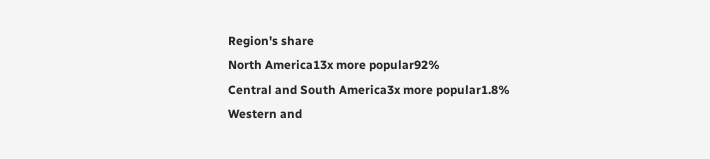Region's share
North America13x more popular92%
Central and South America3x more popular1.8%
Western and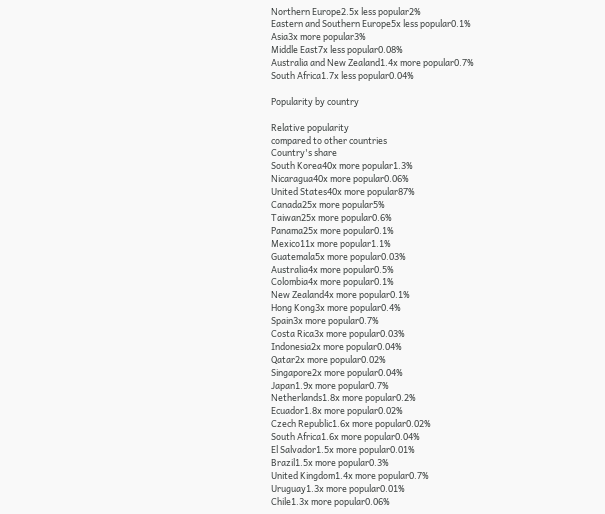Northern Europe2.5x less popular2%
Eastern and Southern Europe5x less popular0.1%
Asia3x more popular3%
Middle East7x less popular0.08%
Australia and New Zealand1.4x more popular0.7%
South Africa1.7x less popular0.04%

Popularity by country

Relative popularity
compared to other countries
Country's share
South Korea40x more popular1.3%
Nicaragua40x more popular0.06%
United States40x more popular87%
Canada25x more popular5%
Taiwan25x more popular0.6%
Panama25x more popular0.1%
Mexico11x more popular1.1%
Guatemala5x more popular0.03%
Australia4x more popular0.5%
Colombia4x more popular0.1%
New Zealand4x more popular0.1%
Hong Kong3x more popular0.4%
Spain3x more popular0.7%
Costa Rica3x more popular0.03%
Indonesia2x more popular0.04%
Qatar2x more popular0.02%
Singapore2x more popular0.04%
Japan1.9x more popular0.7%
Netherlands1.8x more popular0.2%
Ecuador1.8x more popular0.02%
Czech Republic1.6x more popular0.02%
South Africa1.6x more popular0.04%
El Salvador1.5x more popular0.01%
Brazil1.5x more popular0.3%
United Kingdom1.4x more popular0.7%
Uruguay1.3x more popular0.01%
Chile1.3x more popular0.06%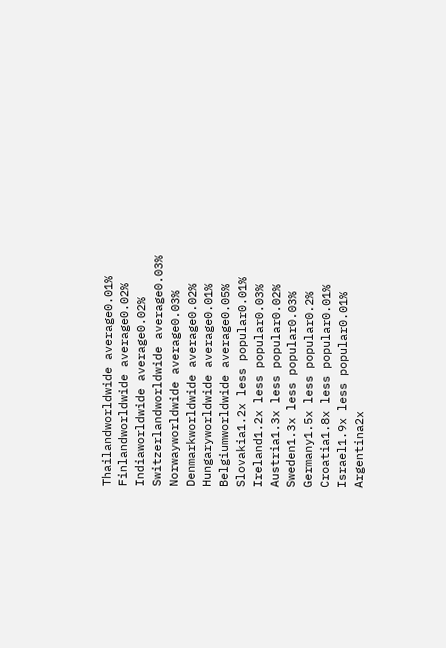Thailandworldwide average0.01%
Finlandworldwide average0.02%
Indiaworldwide average0.02%
Switzerlandworldwide average0.03%
Norwayworldwide average0.03%
Denmarkworldwide average0.02%
Hungaryworldwide average0.01%
Belgiumworldwide average0.05%
Slovakia1.2x less popular0.01%
Ireland1.2x less popular0.03%
Austria1.3x less popular0.02%
Sweden1.3x less popular0.03%
Germany1.5x less popular0.2%
Croatia1.8x less popular0.01%
Israel1.9x less popular0.01%
Argentina2x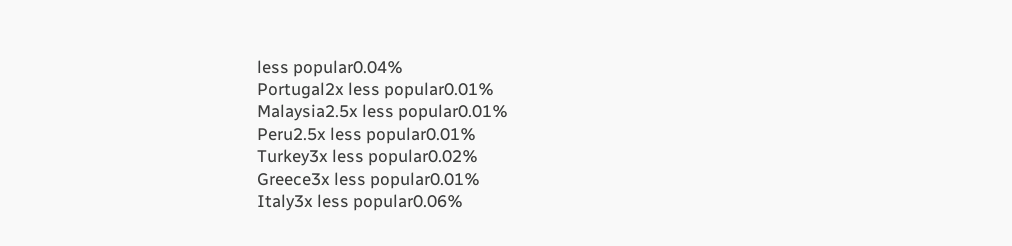less popular0.04%
Portugal2x less popular0.01%
Malaysia2.5x less popular0.01%
Peru2.5x less popular0.01%
Turkey3x less popular0.02%
Greece3x less popular0.01%
Italy3x less popular0.06%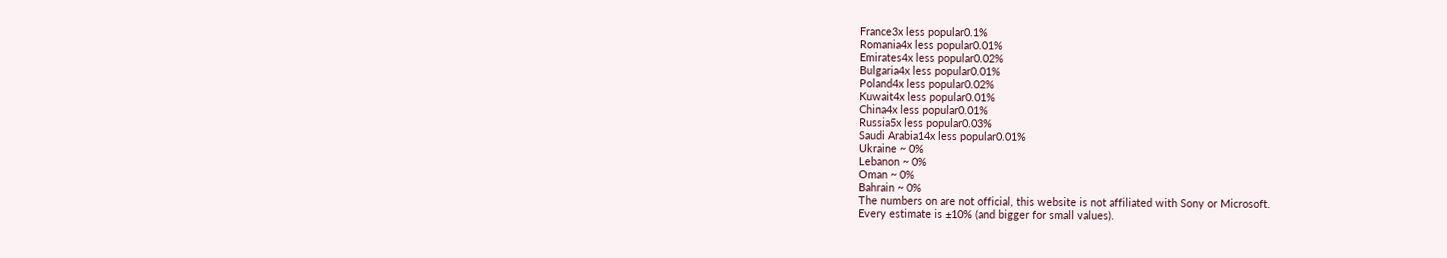France3x less popular0.1%
Romania4x less popular0.01%
Emirates4x less popular0.02%
Bulgaria4x less popular0.01%
Poland4x less popular0.02%
Kuwait4x less popular0.01%
China4x less popular0.01%
Russia5x less popular0.03%
Saudi Arabia14x less popular0.01%
Ukraine ~ 0%
Lebanon ~ 0%
Oman ~ 0%
Bahrain ~ 0%
The numbers on are not official, this website is not affiliated with Sony or Microsoft.
Every estimate is ±10% (and bigger for small values).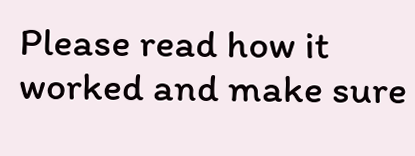Please read how it worked and make sure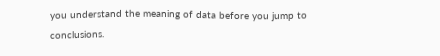you understand the meaning of data before you jump to conclusions.